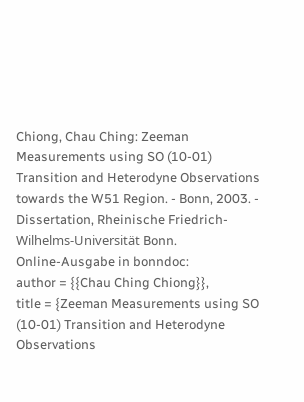Chiong, Chau Ching: Zeeman Measurements using SO (10-01) Transition and Heterodyne Observations towards the W51 Region. - Bonn, 2003. - Dissertation, Rheinische Friedrich-Wilhelms-Universität Bonn.
Online-Ausgabe in bonndoc:
author = {{Chau Ching Chiong}},
title = {Zeeman Measurements using SO (10-01) Transition and Heterodyne Observations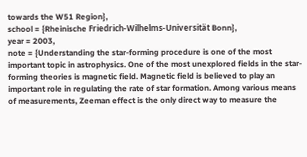towards the W51 Region},
school = {Rheinische Friedrich-Wilhelms-Universität Bonn},
year = 2003,
note = {Understanding the star-forming procedure is one of the most important topic in astrophysics. One of the most unexplored fields in the star-forming theories is magnetic field. Magnetic field is believed to play an important role in regulating the rate of star formation. Among various means of measurements, Zeeman effect is the only direct way to measure the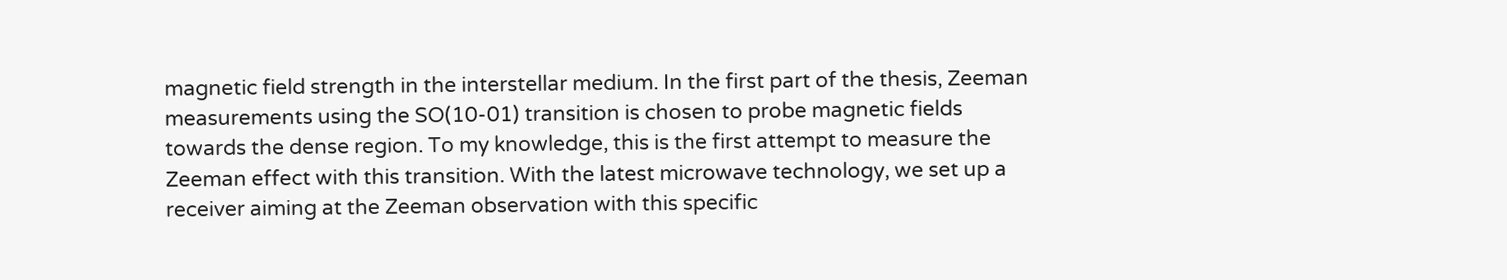magnetic field strength in the interstellar medium. In the first part of the thesis, Zeeman measurements using the SO(10-01) transition is chosen to probe magnetic fields towards the dense region. To my knowledge, this is the first attempt to measure the Zeeman effect with this transition. With the latest microwave technology, we set up a receiver aiming at the Zeeman observation with this specific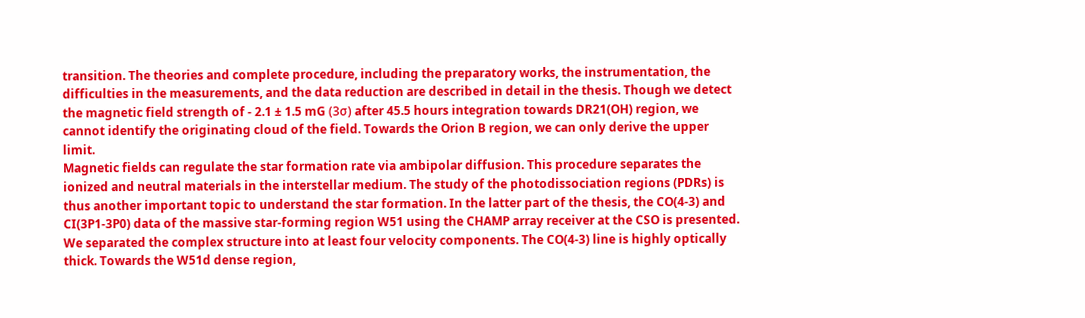transition. The theories and complete procedure, including the preparatory works, the instrumentation, the difficulties in the measurements, and the data reduction are described in detail in the thesis. Though we detect the magnetic field strength of - 2.1 ± 1.5 mG (3σ) after 45.5 hours integration towards DR21(OH) region, we cannot identify the originating cloud of the field. Towards the Orion B region, we can only derive the upper limit.
Magnetic fields can regulate the star formation rate via ambipolar diffusion. This procedure separates the ionized and neutral materials in the interstellar medium. The study of the photodissociation regions (PDRs) is thus another important topic to understand the star formation. In the latter part of the thesis, the CO(4-3) and CI(3P1-3P0) data of the massive star-forming region W51 using the CHAMP array receiver at the CSO is presented. We separated the complex structure into at least four velocity components. The CO(4-3) line is highly optically thick. Towards the W51d dense region,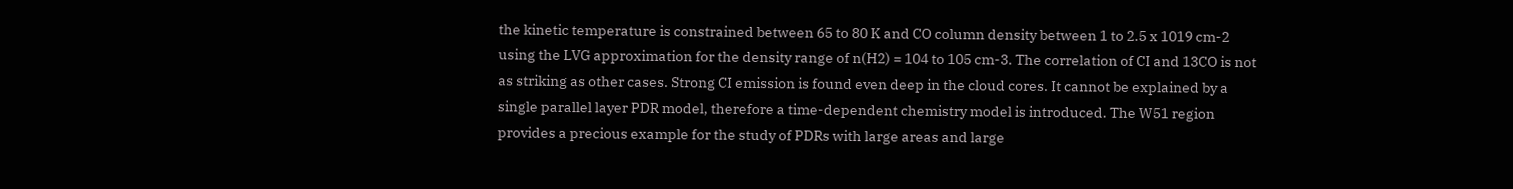the kinetic temperature is constrained between 65 to 80 K and CO column density between 1 to 2.5 x 1019 cm-2 using the LVG approximation for the density range of n(H2) = 104 to 105 cm-3. The correlation of CI and 13CO is not as striking as other cases. Strong CI emission is found even deep in the cloud cores. It cannot be explained by a single parallel layer PDR model, therefore a time-dependent chemistry model is introduced. The W51 region provides a precious example for the study of PDRs with large areas and large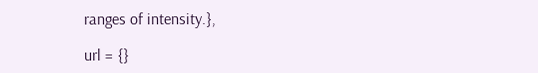ranges of intensity.},

url = {}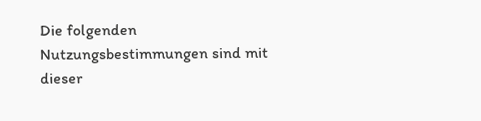Die folgenden Nutzungsbestimmungen sind mit dieser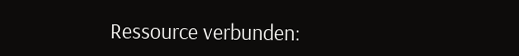Ressource verbunden: